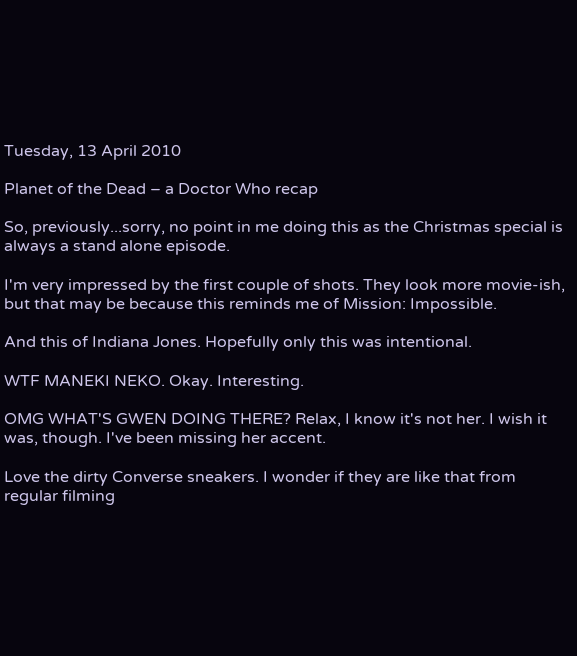Tuesday, 13 April 2010

Planet of the Dead – a Doctor Who recap

So, previously...sorry, no point in me doing this as the Christmas special is always a stand alone episode.

I'm very impressed by the first couple of shots. They look more movie-ish, but that may be because this reminds me of Mission: Impossible.

And this of Indiana Jones. Hopefully only this was intentional.

WTF MANEKI NEKO. Okay. Interesting.

OMG WHAT'S GWEN DOING THERE? Relax, I know it's not her. I wish it was, though. I've been missing her accent.

Love the dirty Converse sneakers. I wonder if they are like that from regular filming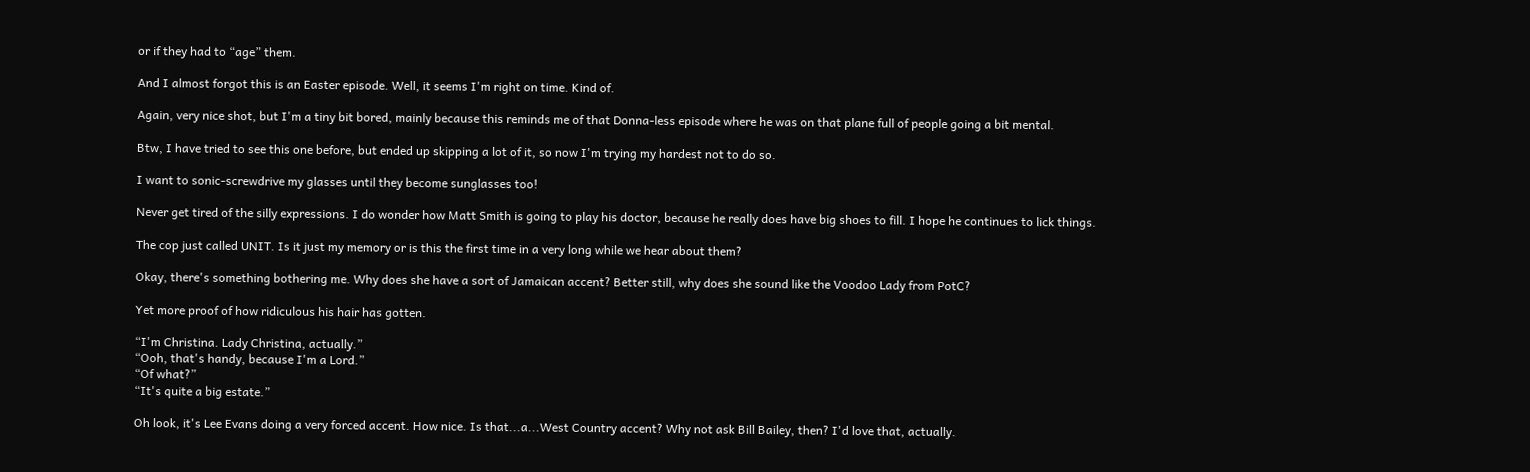or if they had to “age” them.

And I almost forgot this is an Easter episode. Well, it seems I'm right on time. Kind of.

Again, very nice shot, but I'm a tiny bit bored, mainly because this reminds me of that Donna-less episode where he was on that plane full of people going a bit mental.

Btw, I have tried to see this one before, but ended up skipping a lot of it, so now I'm trying my hardest not to do so.

I want to sonic-screwdrive my glasses until they become sunglasses too!

Never get tired of the silly expressions. I do wonder how Matt Smith is going to play his doctor, because he really does have big shoes to fill. I hope he continues to lick things.

The cop just called UNIT. Is it just my memory or is this the first time in a very long while we hear about them?

Okay, there's something bothering me. Why does she have a sort of Jamaican accent? Better still, why does she sound like the Voodoo Lady from PotC?

Yet more proof of how ridiculous his hair has gotten.

“I'm Christina. Lady Christina, actually.”
“Ooh, that's handy, because I'm a Lord.”
“Of what?”
“It's quite a big estate.”

Oh look, it's Lee Evans doing a very forced accent. How nice. Is that...a...West Country accent? Why not ask Bill Bailey, then? I'd love that, actually.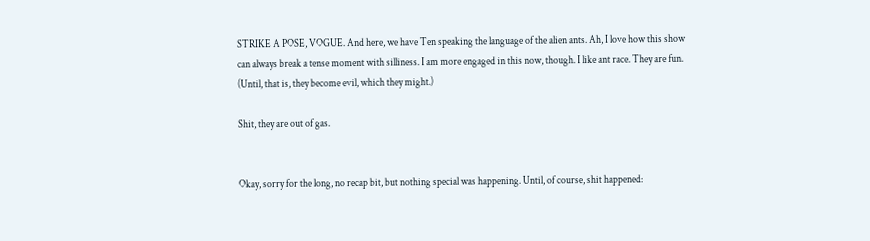STRIKE A POSE, VOGUE. And here, we have Ten speaking the language of the alien ants. Ah, I love how this show can always break a tense moment with silliness. I am more engaged in this now, though. I like ant race. They are fun. (Until, that is, they become evil, which they might.)

Shit, they are out of gas.


Okay, sorry for the long, no recap bit, but nothing special was happening. Until, of course, shit happened: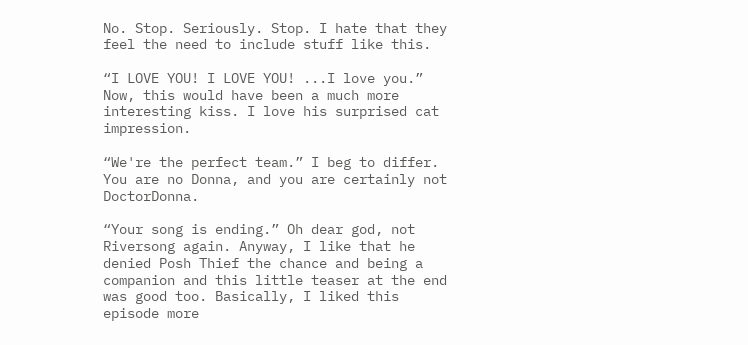No. Stop. Seriously. Stop. I hate that they feel the need to include stuff like this.

“I LOVE YOU! I LOVE YOU! ...I love you.” Now, this would have been a much more interesting kiss. I love his surprised cat impression.

“We're the perfect team.” I beg to differ. You are no Donna, and you are certainly not DoctorDonna.

“Your song is ending.” Oh dear god, not Riversong again. Anyway, I like that he denied Posh Thief the chance and being a companion and this little teaser at the end was good too. Basically, I liked this episode more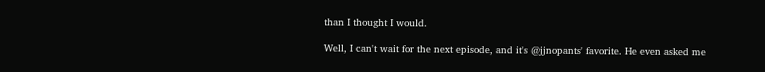than I thought I would.

Well, I can't wait for the next episode, and it's @jjnopants' favorite. He even asked me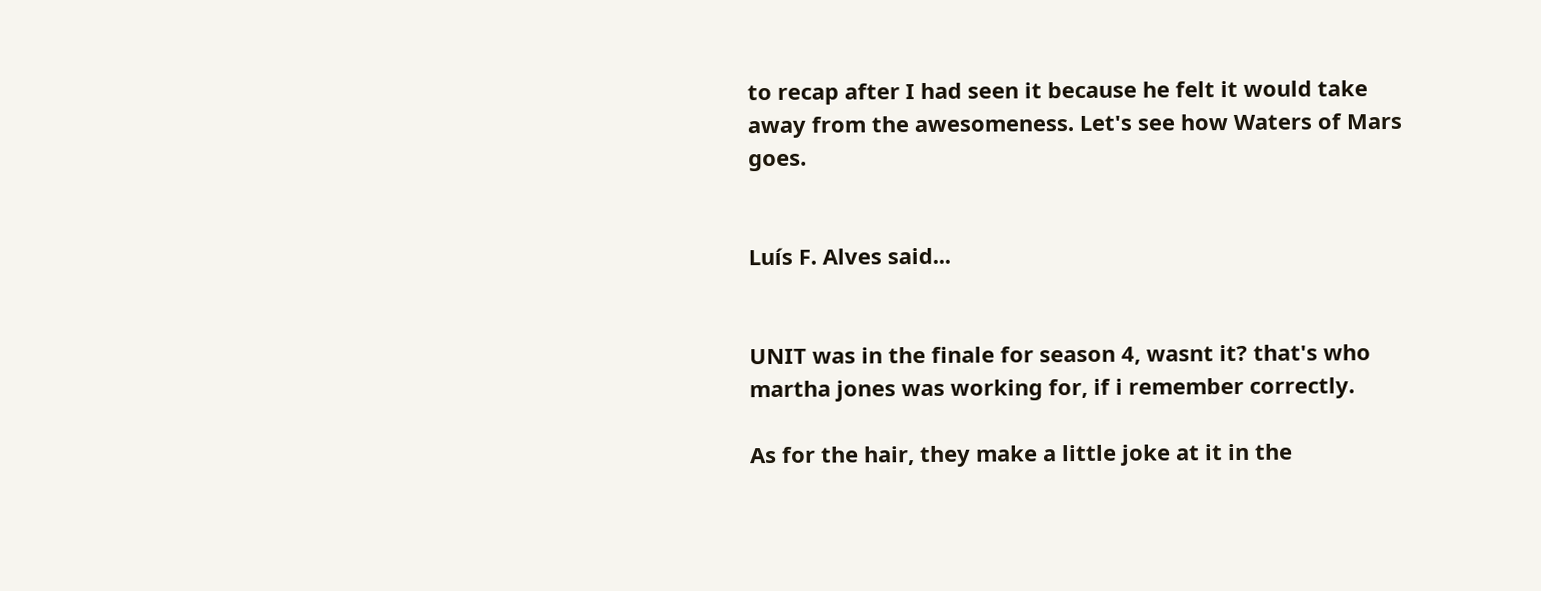to recap after I had seen it because he felt it would take away from the awesomeness. Let's see how Waters of Mars goes.


Luís F. Alves said...


UNIT was in the finale for season 4, wasnt it? that's who martha jones was working for, if i remember correctly.

As for the hair, they make a little joke at it in the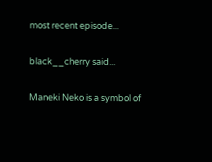most recent episode...

black__cherry said...

Maneki Neko is a symbol of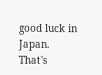good luck in Japan. That's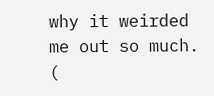why it weirded me out so much. (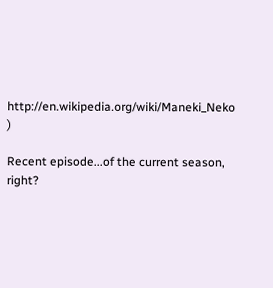http://en.wikipedia.org/wiki/Maneki_Neko )

Recent episode...of the current season, right?